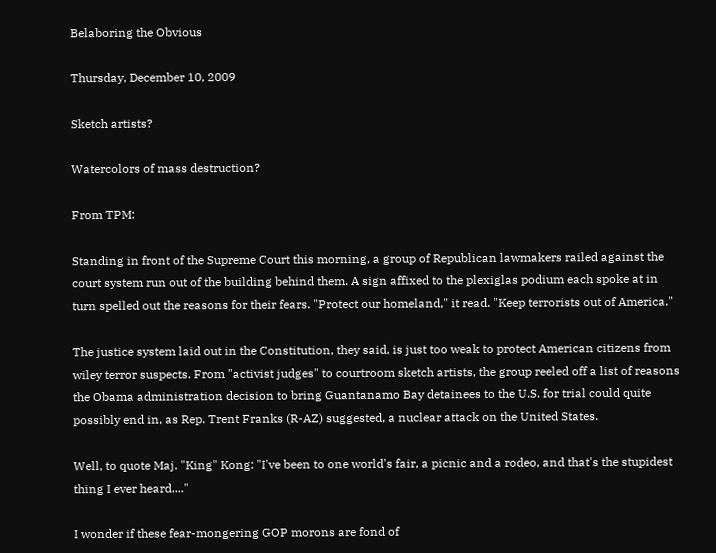Belaboring the Obvious

Thursday, December 10, 2009

Sketch artists?

Watercolors of mass destruction?

From TPM:

Standing in front of the Supreme Court this morning, a group of Republican lawmakers railed against the court system run out of the building behind them. A sign affixed to the plexiglas podium each spoke at in turn spelled out the reasons for their fears. "Protect our homeland," it read. "Keep terrorists out of America."

The justice system laid out in the Constitution, they said, is just too weak to protect American citizens from wiley terror suspects. From "activist judges" to courtroom sketch artists, the group reeled off a list of reasons the Obama administration decision to bring Guantanamo Bay detainees to the U.S. for trial could quite possibly end in, as Rep. Trent Franks (R-AZ) suggested, a nuclear attack on the United States.

Well, to quote Maj. "King" Kong: "I've been to one world's fair, a picnic and a rodeo, and that's the stupidest thing I ever heard...."

I wonder if these fear-mongering GOP morons are fond of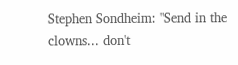Stephen Sondheim: "Send in the clowns... don't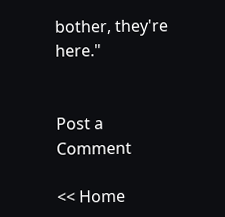bother, they're here."


Post a Comment

<< Home